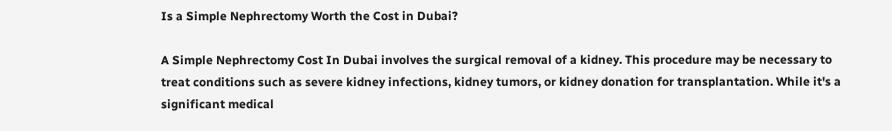Is a Simple Nephrectomy Worth the Cost in Dubai?

A Simple Nephrectomy Cost In Dubai involves the surgical removal of a kidney. This procedure may be necessary to treat conditions such as severe kidney infections, kidney tumors, or kidney donation for transplantation. While it's a significant medical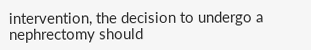intervention, the decision to undergo a nephrectomy should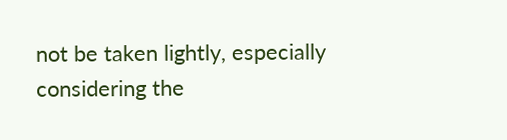not be taken lightly, especially considering the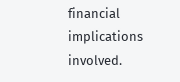financial implications involved.